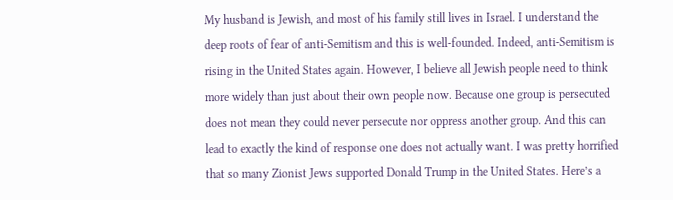My husband is Jewish, and most of his family still lives in Israel. I understand the deep roots of fear of anti-Semitism and this is well-founded. Indeed, anti-Semitism is rising in the United States again. However, I believe all Jewish people need to think more widely than just about their own people now. Because one group is persecuted does not mean they could never persecute nor oppress another group. And this can lead to exactly the kind of response one does not actually want. I was pretty horrified that so many Zionist Jews supported Donald Trump in the United States. Here’s a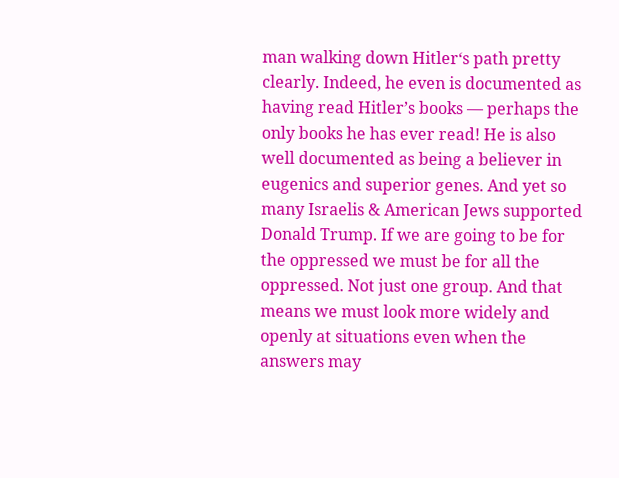man walking down Hitler‘s path pretty clearly. Indeed, he even is documented as having read Hitler’s books — perhaps the only books he has ever read! He is also well documented as being a believer in eugenics and superior genes. And yet so many Israelis & American Jews supported Donald Trump. If we are going to be for the oppressed we must be for all the oppressed. Not just one group. And that means we must look more widely and openly at situations even when the answers may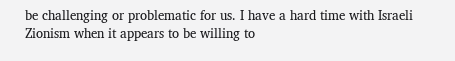be challenging or problematic for us. I have a hard time with Israeli Zionism when it appears to be willing to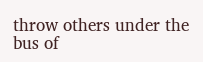throw others under the bus of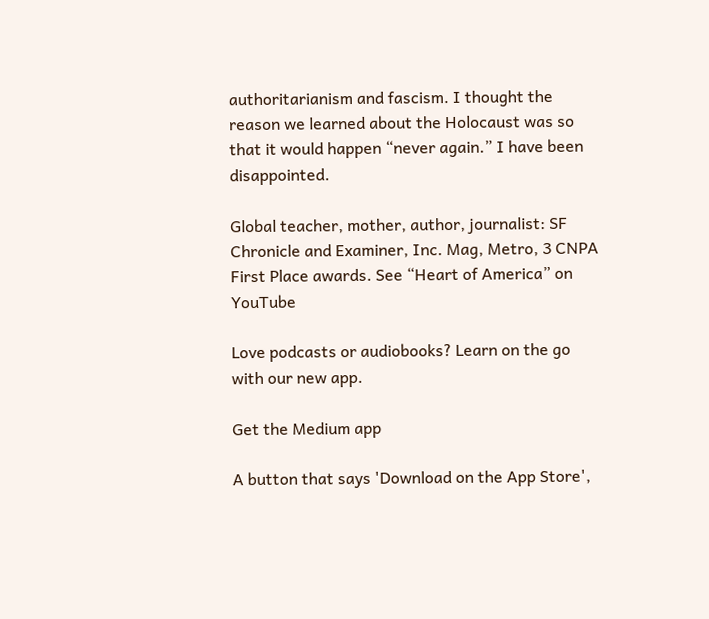authoritarianism and fascism. I thought the reason we learned about the Holocaust was so that it would happen “never again.” I have been disappointed.

Global teacher, mother, author, journalist: SF Chronicle and Examiner, Inc. Mag, Metro, 3 CNPA First Place awards. See “Heart of America” on YouTube

Love podcasts or audiobooks? Learn on the go with our new app.

Get the Medium app

A button that says 'Download on the App Store',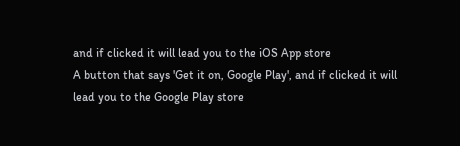and if clicked it will lead you to the iOS App store
A button that says 'Get it on, Google Play', and if clicked it will lead you to the Google Play store